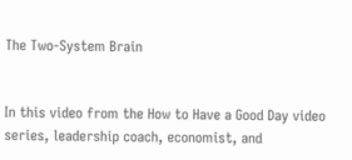The Two-System Brain


In this video from the How to Have a Good Day video series, leadership coach, economist, and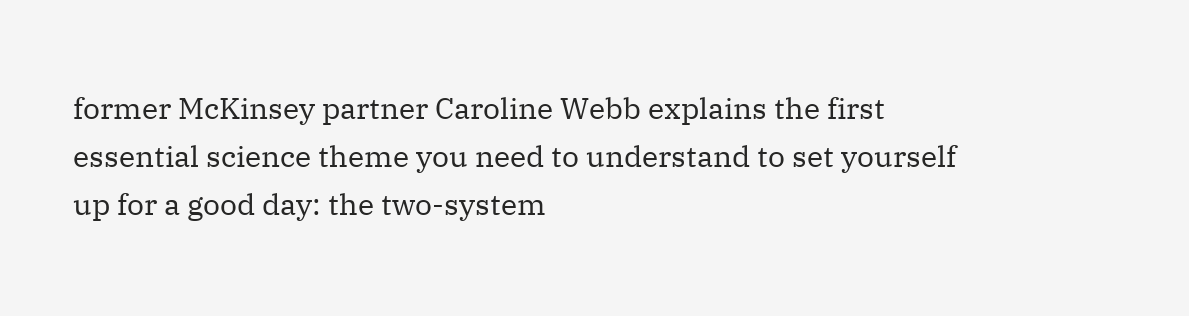former McKinsey partner Caroline Webb explains the first essential science theme you need to understand to set yourself up for a good day: the two-system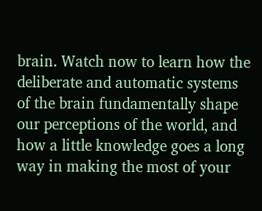brain. Watch now to learn how the deliberate and automatic systems of the brain fundamentally shape our perceptions of the world, and how a little knowledge goes a long way in making the most of your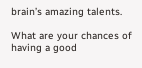brain’s amazing talents.

What are your chances of having a good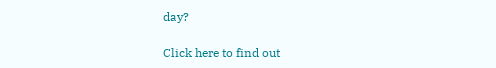day?

Click here to find out